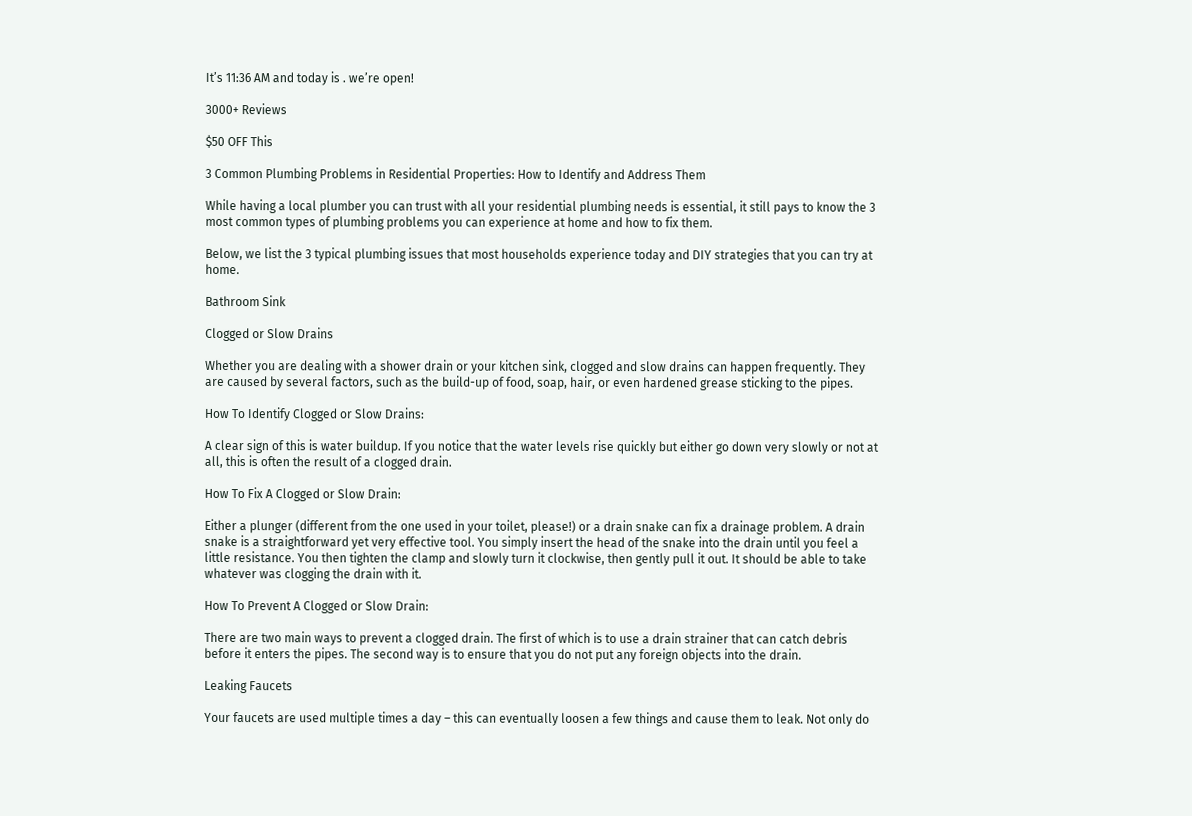It’s 11:36 AM and today is . we’re open!

3000+ Reviews

$50 OFF This

3 Common Plumbing Problems in Residential Properties: How to Identify and Address Them

While having a local plumber you can trust with all your residential plumbing needs is essential, it still pays to know the 3 most common types of plumbing problems you can experience at home and how to fix them.

Below, we list the 3 typical plumbing issues that most households experience today and DIY strategies that you can try at home.

Bathroom Sink

Clogged or Slow Drains

Whether you are dealing with a shower drain or your kitchen sink, clogged and slow drains can happen frequently. They are caused by several factors, such as the build-up of food, soap, hair, or even hardened grease sticking to the pipes.

How To Identify Clogged or Slow Drains:

A clear sign of this is water buildup. If you notice that the water levels rise quickly but either go down very slowly or not at all, this is often the result of a clogged drain.

How To Fix A Clogged or Slow Drain:

Either a plunger (different from the one used in your toilet, please!) or a drain snake can fix a drainage problem. A drain snake is a straightforward yet very effective tool. You simply insert the head of the snake into the drain until you feel a little resistance. You then tighten the clamp and slowly turn it clockwise, then gently pull it out. It should be able to take whatever was clogging the drain with it.

How To Prevent A Clogged or Slow Drain:

There are two main ways to prevent a clogged drain. The first of which is to use a drain strainer that can catch debris before it enters the pipes. The second way is to ensure that you do not put any foreign objects into the drain.

Leaking Faucets

Your faucets are used multiple times a day – this can eventually loosen a few things and cause them to leak. Not only do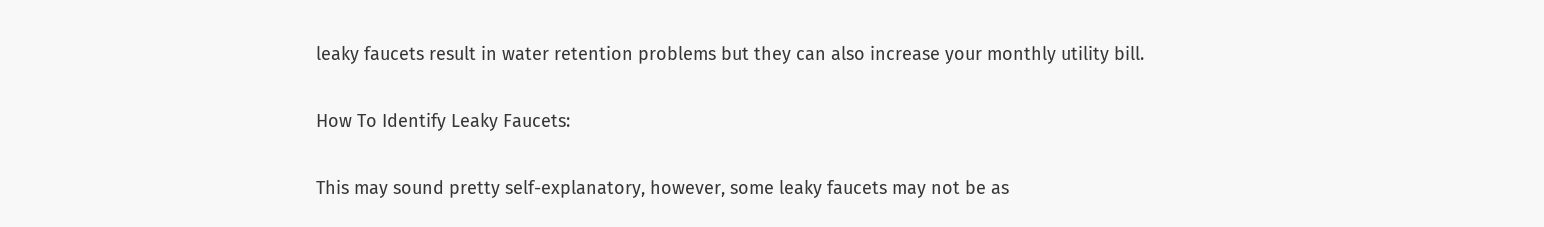leaky faucets result in water retention problems but they can also increase your monthly utility bill.

How To Identify Leaky Faucets:

This may sound pretty self-explanatory, however, some leaky faucets may not be as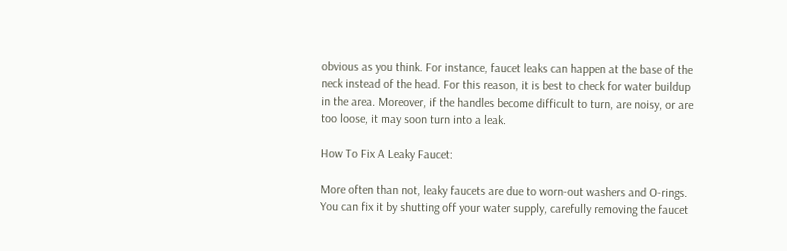obvious as you think. For instance, faucet leaks can happen at the base of the neck instead of the head. For this reason, it is best to check for water buildup in the area. Moreover, if the handles become difficult to turn, are noisy, or are too loose, it may soon turn into a leak.

How To Fix A Leaky Faucet:

More often than not, leaky faucets are due to worn-out washers and O-rings. You can fix it by shutting off your water supply, carefully removing the faucet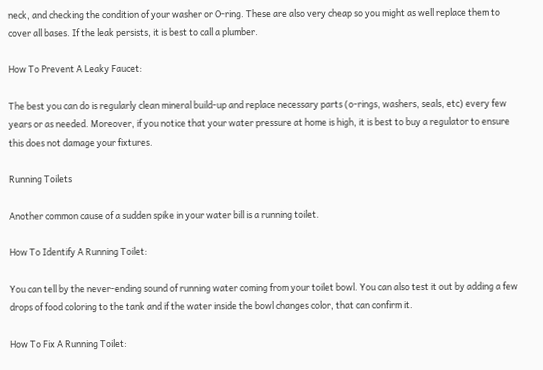neck, and checking the condition of your washer or O-ring. These are also very cheap so you might as well replace them to cover all bases. If the leak persists, it is best to call a plumber.

How To Prevent A Leaky Faucet:

The best you can do is regularly clean mineral build-up and replace necessary parts (o-rings, washers, seals, etc) every few years or as needed. Moreover, if you notice that your water pressure at home is high, it is best to buy a regulator to ensure this does not damage your fixtures.

Running Toilets

Another common cause of a sudden spike in your water bill is a running toilet.

How To Identify A Running Toilet:

You can tell by the never-ending sound of running water coming from your toilet bowl. You can also test it out by adding a few drops of food coloring to the tank and if the water inside the bowl changes color, that can confirm it.

How To Fix A Running Toilet: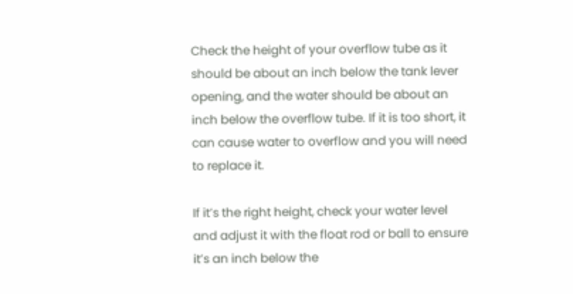Check the height of your overflow tube as it should be about an inch below the tank lever opening, and the water should be about an inch below the overflow tube. If it is too short, it can cause water to overflow and you will need to replace it.

If it’s the right height, check your water level and adjust it with the float rod or ball to ensure it’s an inch below the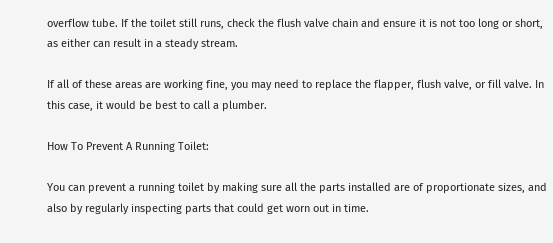overflow tube. If the toilet still runs, check the flush valve chain and ensure it is not too long or short, as either can result in a steady stream.

If all of these areas are working fine, you may need to replace the flapper, flush valve, or fill valve. In this case, it would be best to call a plumber.

How To Prevent A Running Toilet:

You can prevent a running toilet by making sure all the parts installed are of proportionate sizes, and also by regularly inspecting parts that could get worn out in time.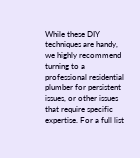While these DIY techniques are handy, we highly recommend turning to a professional residential plumber for persistent issues, or other issues that require specific expertise. For a full list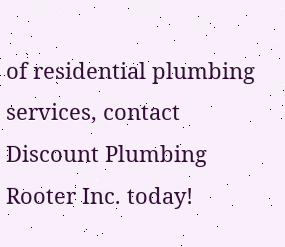of residential plumbing services, contact Discount Plumbing Rooter Inc. today!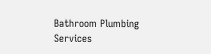Bathroom Plumbing Services